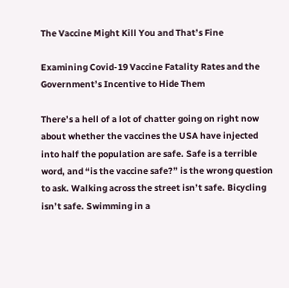The Vaccine Might Kill You and That’s Fine

Examining Covid-19 Vaccine Fatality Rates and the Government’s Incentive to Hide Them

There’s a hell of a lot of chatter going on right now about whether the vaccines the USA have injected into half the population are safe. Safe is a terrible word, and “is the vaccine safe?” is the wrong question to ask. Walking across the street isn’t safe. Bicycling isn’t safe. Swimming in a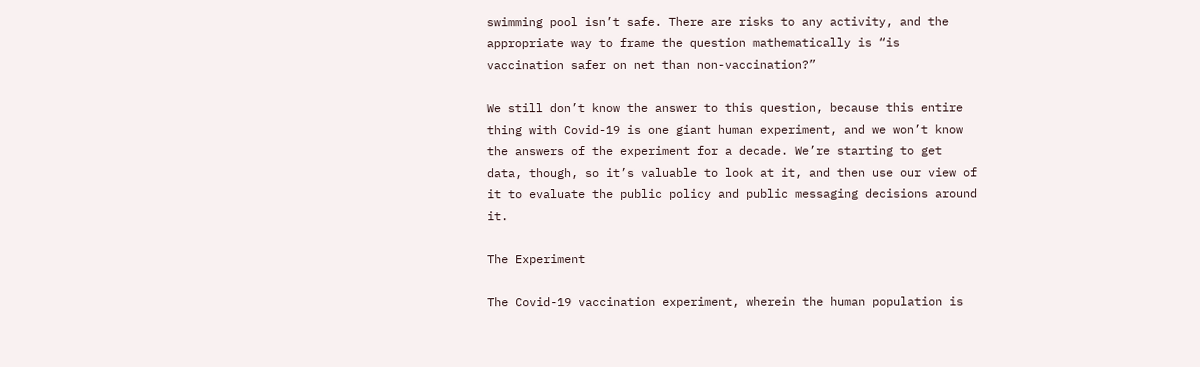swimming pool isn’t safe. There are risks to any activity, and the appropriate way to frame the question mathematically is “is vaccination safer on net than non-vaccination?”

We still don’t know the answer to this question, because this entire thing with Covid-19 is one giant human experiment, and we won’t know the answers of the experiment for a decade. We’re starting to get data, though, so it’s valuable to look at it, and then use our view of it to evaluate the public policy and public messaging decisions around it.

The Experiment

The Covid-19 vaccination experiment, wherein the human population is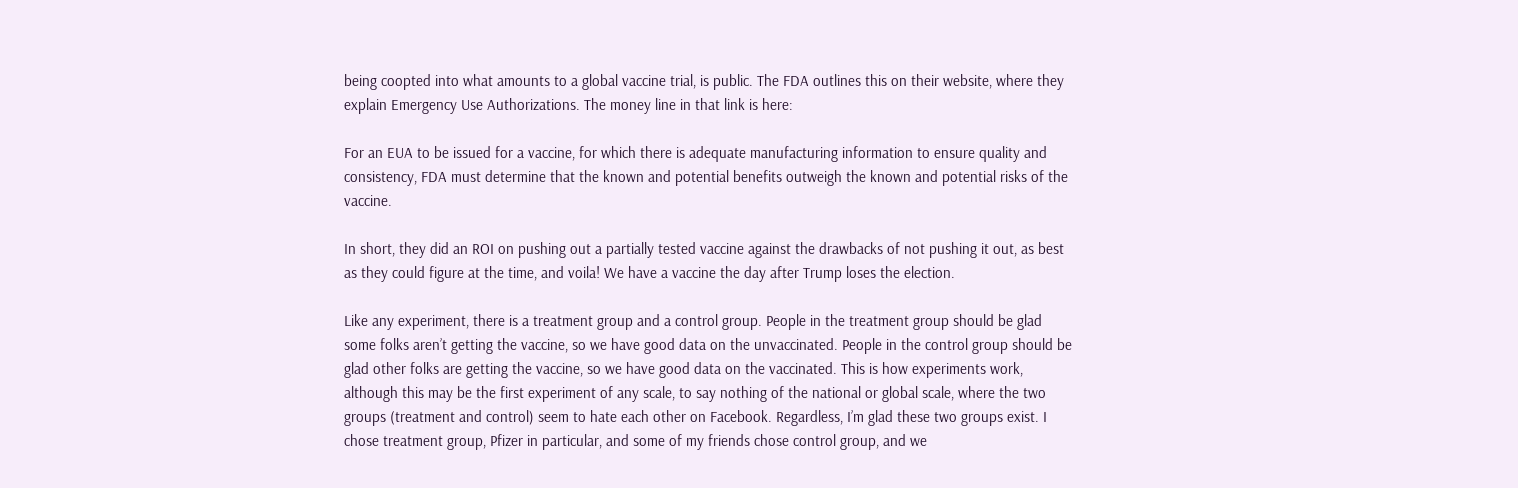being coopted into what amounts to a global vaccine trial, is public. The FDA outlines this on their website, where they explain Emergency Use Authorizations. The money line in that link is here:

For an EUA to be issued for a vaccine, for which there is adequate manufacturing information to ensure quality and consistency, FDA must determine that the known and potential benefits outweigh the known and potential risks of the vaccine.

In short, they did an ROI on pushing out a partially tested vaccine against the drawbacks of not pushing it out, as best as they could figure at the time, and voila! We have a vaccine the day after Trump loses the election.

Like any experiment, there is a treatment group and a control group. People in the treatment group should be glad some folks aren’t getting the vaccine, so we have good data on the unvaccinated. People in the control group should be glad other folks are getting the vaccine, so we have good data on the vaccinated. This is how experiments work, although this may be the first experiment of any scale, to say nothing of the national or global scale, where the two groups (treatment and control) seem to hate each other on Facebook. Regardless, I’m glad these two groups exist. I chose treatment group, Pfizer in particular, and some of my friends chose control group, and we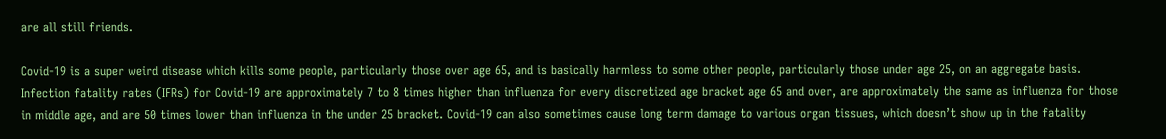are all still friends.

Covid-19 is a super weird disease which kills some people, particularly those over age 65, and is basically harmless to some other people, particularly those under age 25, on an aggregate basis. Infection fatality rates (IFRs) for Covid-19 are approximately 7 to 8 times higher than influenza for every discretized age bracket age 65 and over, are approximately the same as influenza for those in middle age, and are 50 times lower than influenza in the under 25 bracket. Covid-19 can also sometimes cause long term damage to various organ tissues, which doesn’t show up in the fatality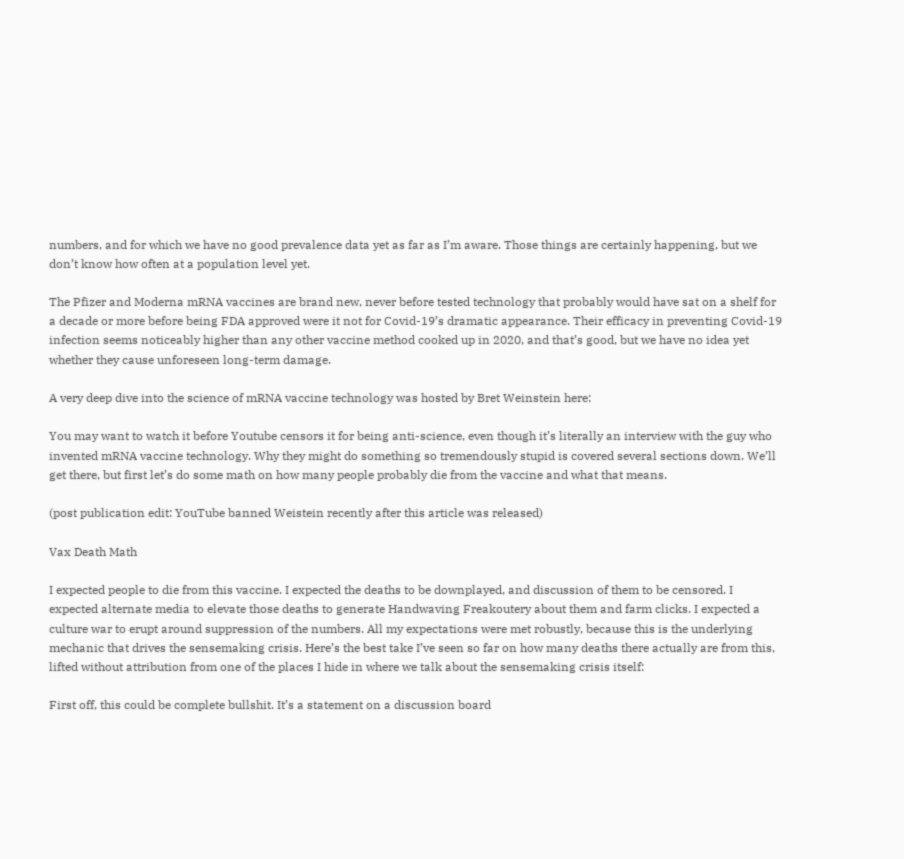numbers, and for which we have no good prevalence data yet as far as I’m aware. Those things are certainly happening, but we don’t know how often at a population level yet.

The Pfizer and Moderna mRNA vaccines are brand new, never before tested technology that probably would have sat on a shelf for a decade or more before being FDA approved were it not for Covid-19’s dramatic appearance. Their efficacy in preventing Covid-19 infection seems noticeably higher than any other vaccine method cooked up in 2020, and that’s good, but we have no idea yet whether they cause unforeseen long-term damage.

A very deep dive into the science of mRNA vaccine technology was hosted by Bret Weinstein here:

You may want to watch it before Youtube censors it for being anti-science, even though it’s literally an interview with the guy who invented mRNA vaccine technology. Why they might do something so tremendously stupid is covered several sections down. We’ll get there, but first let’s do some math on how many people probably die from the vaccine and what that means.

(post publication edit: YouTube banned Weistein recently after this article was released)

Vax Death Math

I expected people to die from this vaccine. I expected the deaths to be downplayed, and discussion of them to be censored. I expected alternate media to elevate those deaths to generate Handwaving Freakoutery about them and farm clicks. I expected a culture war to erupt around suppression of the numbers. All my expectations were met robustly, because this is the underlying mechanic that drives the sensemaking crisis. Here’s the best take I’ve seen so far on how many deaths there actually are from this, lifted without attribution from one of the places I hide in where we talk about the sensemaking crisis itself:

First off, this could be complete bullshit. It’s a statement on a discussion board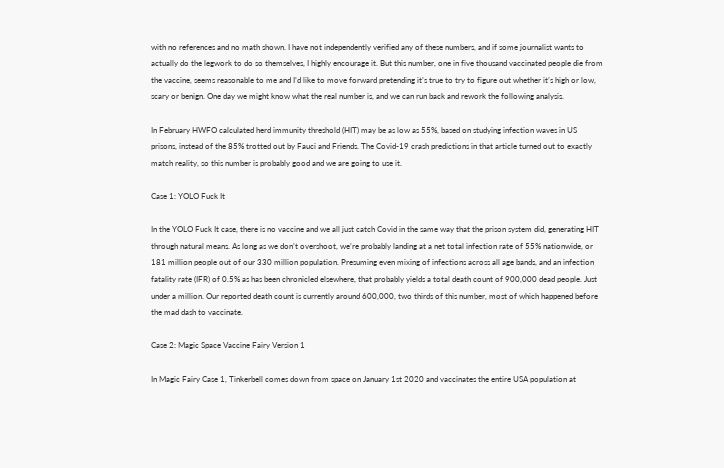with no references and no math shown. I have not independently verified any of these numbers, and if some journalist wants to actually do the legwork to do so themselves, I highly encourage it. But this number, one in five thousand vaccinated people die from the vaccine, seems reasonable to me and I’d like to move forward pretending it’s true to try to figure out whether it’s high or low, scary or benign. One day we might know what the real number is, and we can run back and rework the following analysis.

In February HWFO calculated herd immunity threshold (HIT) may be as low as 55%, based on studying infection waves in US prisons, instead of the 85% trotted out by Fauci and Friends. The Covid-19 crash predictions in that article turned out to exactly match reality, so this number is probably good and we are going to use it.

Case 1: YOLO Fuck It

In the YOLO Fuck It case, there is no vaccine and we all just catch Covid in the same way that the prison system did, generating HIT through natural means. As long as we don’t overshoot, we’re probably landing at a net total infection rate of 55% nationwide, or 181 million people out of our 330 million population. Presuming even mixing of infections across all age bands, and an infection fatality rate (IFR) of 0.5% as has been chronicled elsewhere, that probably yields a total death count of 900,000 dead people. Just under a million. Our reported death count is currently around 600,000, two thirds of this number, most of which happened before the mad dash to vaccinate.

Case 2: Magic Space Vaccine Fairy Version 1

In Magic Fairy Case 1, Tinkerbell comes down from space on January 1st 2020 and vaccinates the entire USA population at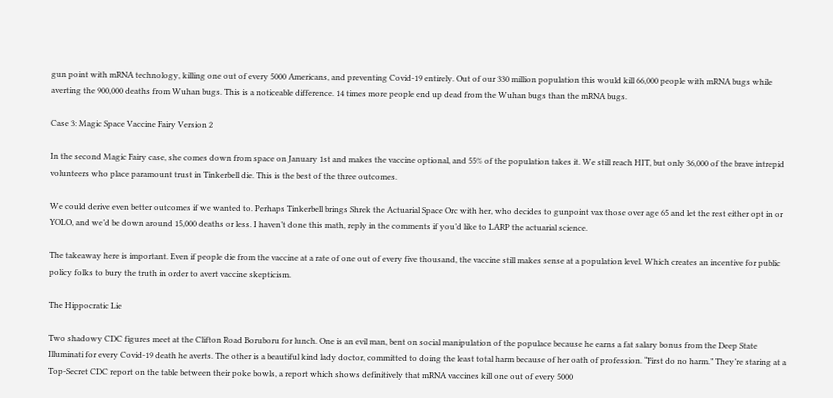gun point with mRNA technology, killing one out of every 5000 Americans, and preventing Covid-19 entirely. Out of our 330 million population this would kill 66,000 people with mRNA bugs while averting the 900,000 deaths from Wuhan bugs. This is a noticeable difference. 14 times more people end up dead from the Wuhan bugs than the mRNA bugs.

Case 3: Magic Space Vaccine Fairy Version 2

In the second Magic Fairy case, she comes down from space on January 1st and makes the vaccine optional, and 55% of the population takes it. We still reach HIT, but only 36,000 of the brave intrepid volunteers who place paramount trust in Tinkerbell die. This is the best of the three outcomes.

We could derive even better outcomes if we wanted to. Perhaps Tinkerbell brings Shrek the Actuarial Space Orc with her, who decides to gunpoint vax those over age 65 and let the rest either opt in or YOLO, and we’d be down around 15,000 deaths or less. I haven’t done this math, reply in the comments if you’d like to LARP the actuarial science.

The takeaway here is important. Even if people die from the vaccine at a rate of one out of every five thousand, the vaccine still makes sense at a population level. Which creates an incentive for public policy folks to bury the truth in order to avert vaccine skepticism.

The Hippocratic Lie

Two shadowy CDC figures meet at the Clifton Road Boruboru for lunch. One is an evil man, bent on social manipulation of the populace because he earns a fat salary bonus from the Deep State Illuminati for every Covid-19 death he averts. The other is a beautiful kind lady doctor, committed to doing the least total harm because of her oath of profession. “First do no harm.” They’re staring at a Top-Secret CDC report on the table between their poke bowls, a report which shows definitively that mRNA vaccines kill one out of every 5000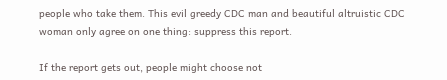people who take them. This evil greedy CDC man and beautiful altruistic CDC woman only agree on one thing: suppress this report.

If the report gets out, people might choose not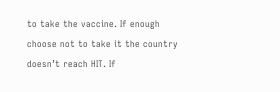to take the vaccine. If enough choose not to take it the country doesn’t reach HIT. If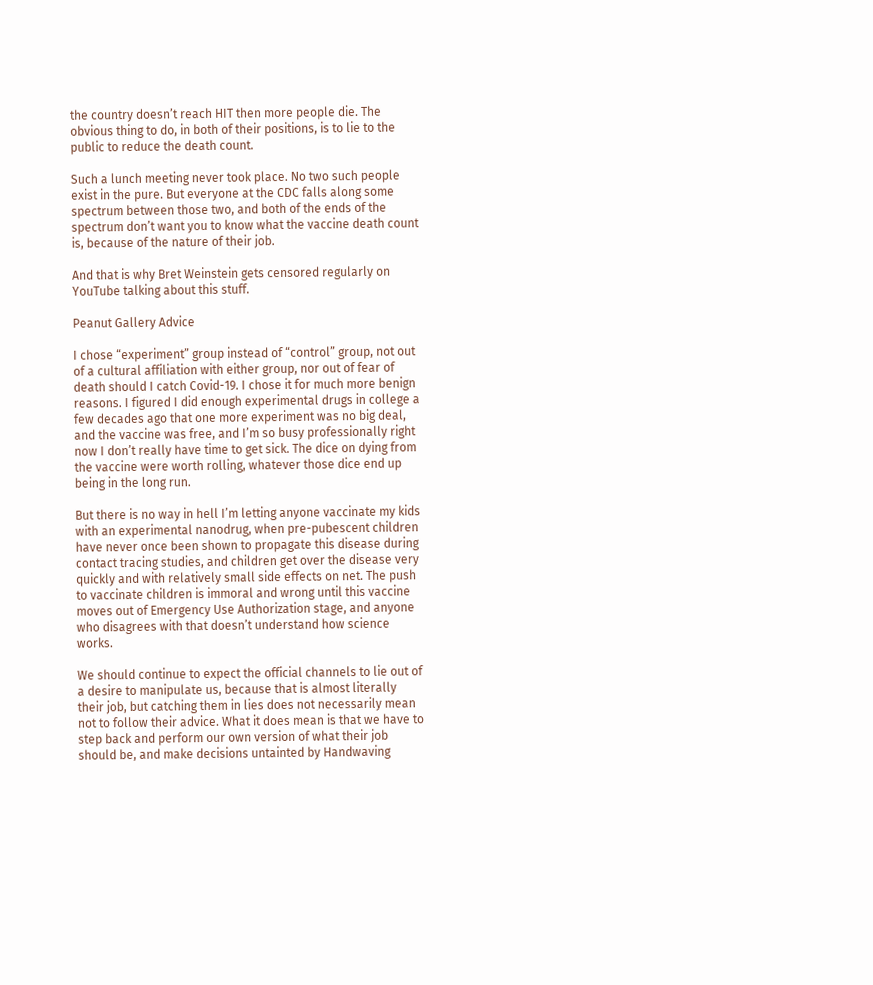the country doesn’t reach HIT then more people die. The obvious thing to do, in both of their positions, is to lie to the public to reduce the death count.

Such a lunch meeting never took place. No two such people exist in the pure. But everyone at the CDC falls along some spectrum between those two, and both of the ends of the spectrum don’t want you to know what the vaccine death count is, because of the nature of their job.

And that is why Bret Weinstein gets censored regularly on YouTube talking about this stuff.

Peanut Gallery Advice

I chose “experiment” group instead of “control” group, not out of a cultural affiliation with either group, nor out of fear of death should I catch Covid-19. I chose it for much more benign reasons. I figured I did enough experimental drugs in college a few decades ago that one more experiment was no big deal, and the vaccine was free, and I’m so busy professionally right now I don’t really have time to get sick. The dice on dying from the vaccine were worth rolling, whatever those dice end up being in the long run.

But there is no way in hell I’m letting anyone vaccinate my kids with an experimental nanodrug, when pre-pubescent children have never once been shown to propagate this disease during contact tracing studies, and children get over the disease very quickly and with relatively small side effects on net. The push to vaccinate children is immoral and wrong until this vaccine moves out of Emergency Use Authorization stage, and anyone who disagrees with that doesn’t understand how science works.

We should continue to expect the official channels to lie out of a desire to manipulate us, because that is almost literally their job, but catching them in lies does not necessarily mean not to follow their advice. What it does mean is that we have to step back and perform our own version of what their job should be, and make decisions untainted by Handwaving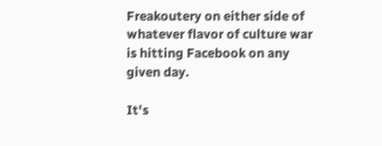Freakoutery on either side of whatever flavor of culture war is hitting Facebook on any given day.

It's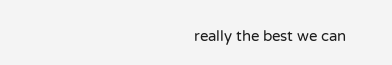really the best we can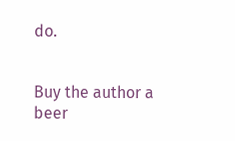do.


Buy the author a beer